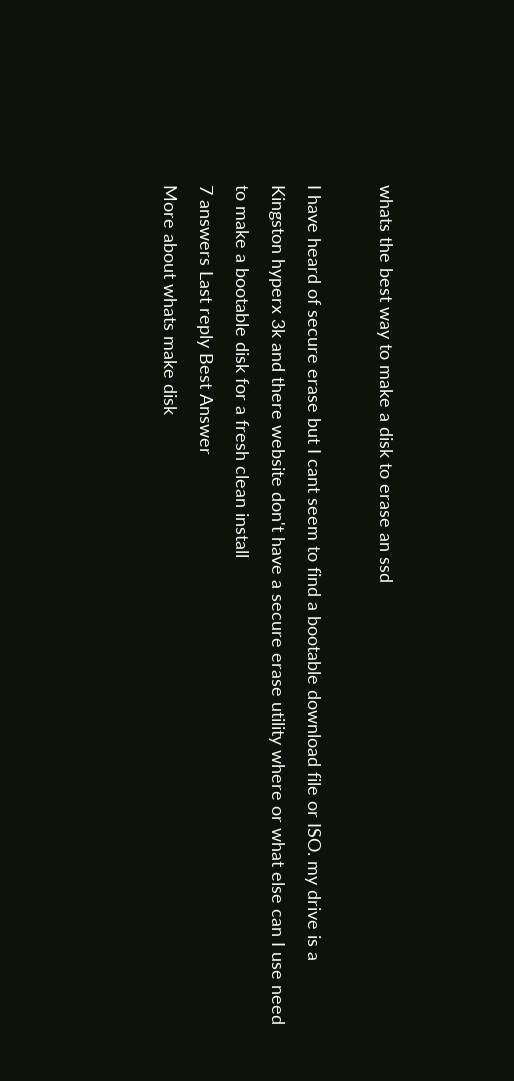whats the best way to make a disk to erase an ssd

I have heard of secure erase but I cant seem to find a bootable download file or ISO. my drive is a Kingston hyperx 3k and there website don't have a secure erase utility where or what else can I use need to make a bootable disk for a fresh clean install
7 answers Last reply Best Answer
More about whats make disk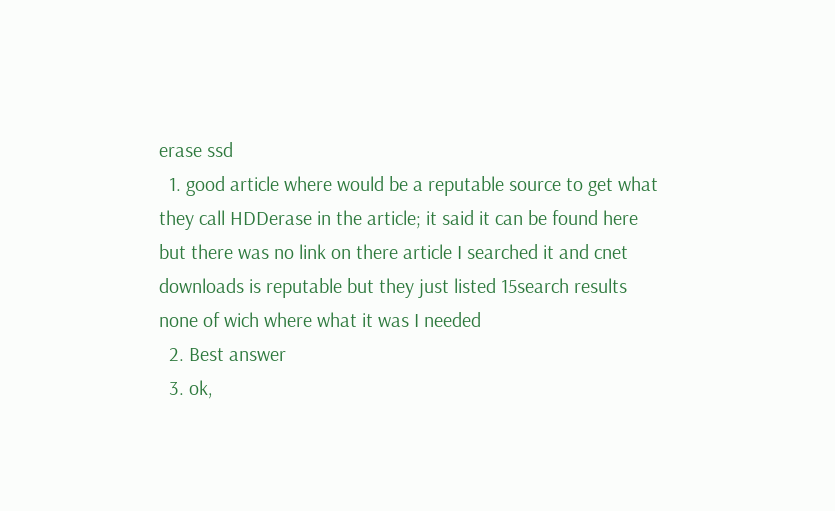erase ssd
  1. good article where would be a reputable source to get what they call HDDerase in the article; it said it can be found here but there was no link on there article I searched it and cnet downloads is reputable but they just listed 15search results none of wich where what it was I needed
  2. Best answer
  3. ok,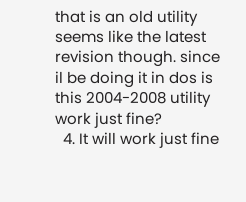that is an old utility seems like the latest revision though. since il be doing it in dos is this 2004-2008 utility work just fine?
  4. It will work just fine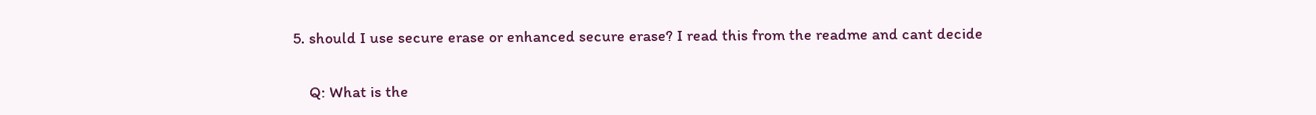5. should I use secure erase or enhanced secure erase? I read this from the readme and cant decide

    Q: What is the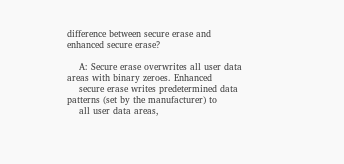difference between secure erase and enhanced secure erase?

    A: Secure erase overwrites all user data areas with binary zeroes. Enhanced
    secure erase writes predetermined data patterns (set by the manufacturer) to
    all user data areas,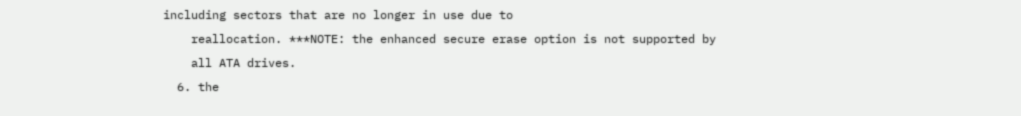including sectors that are no longer in use due to
    reallocation. ***NOTE: the enhanced secure erase option is not supported by
    all ATA drives.
  6. the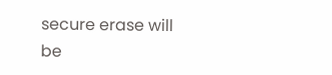secure erase will be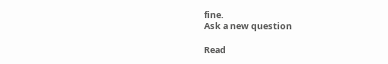fine.
Ask a new question

Read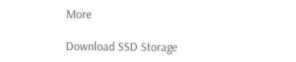More

Download SSD Storage